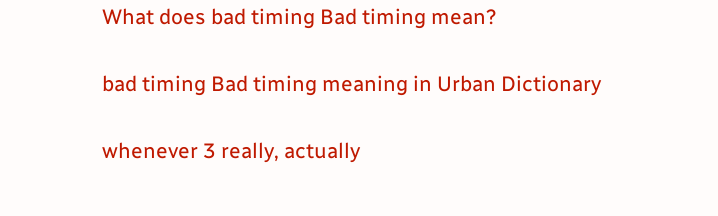What does bad timing Bad timing mean?

bad timing Bad timing meaning in Urban Dictionary

whenever 3 really, actually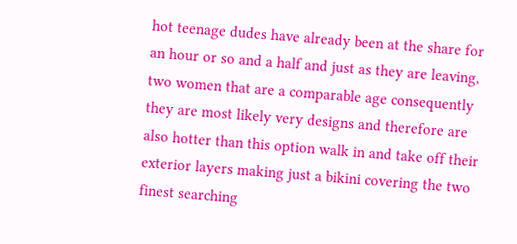hot teenage dudes have already been at the share for an hour or so and a half and just as they are leaving, two women that are a comparable age consequently they are most likely very designs and therefore are also hotter than this option walk in and take off their exterior layers making just a bikini covering the two finest searching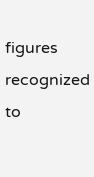figures recognized to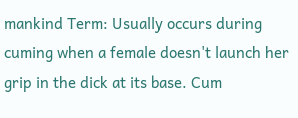mankind Term: Usually occurs during cuming when a female doesn't launch her grip in the dick at its base. Cum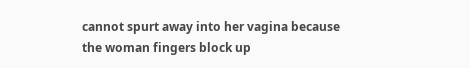cannot spurt away into her vagina because the woman fingers block up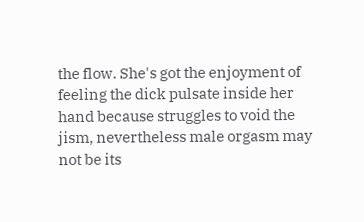the flow. She's got the enjoyment of feeling the dick pulsate inside her hand because struggles to void the jism, nevertheless male orgasm may not be its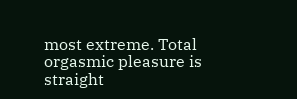most extreme. Total orgasmic pleasure is straight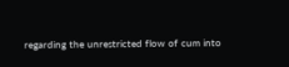regarding the unrestricted flow of cum into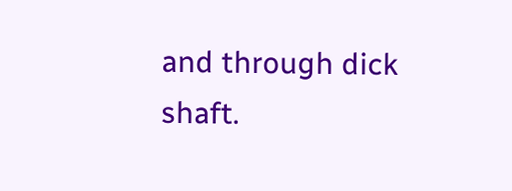and through dick shaft.